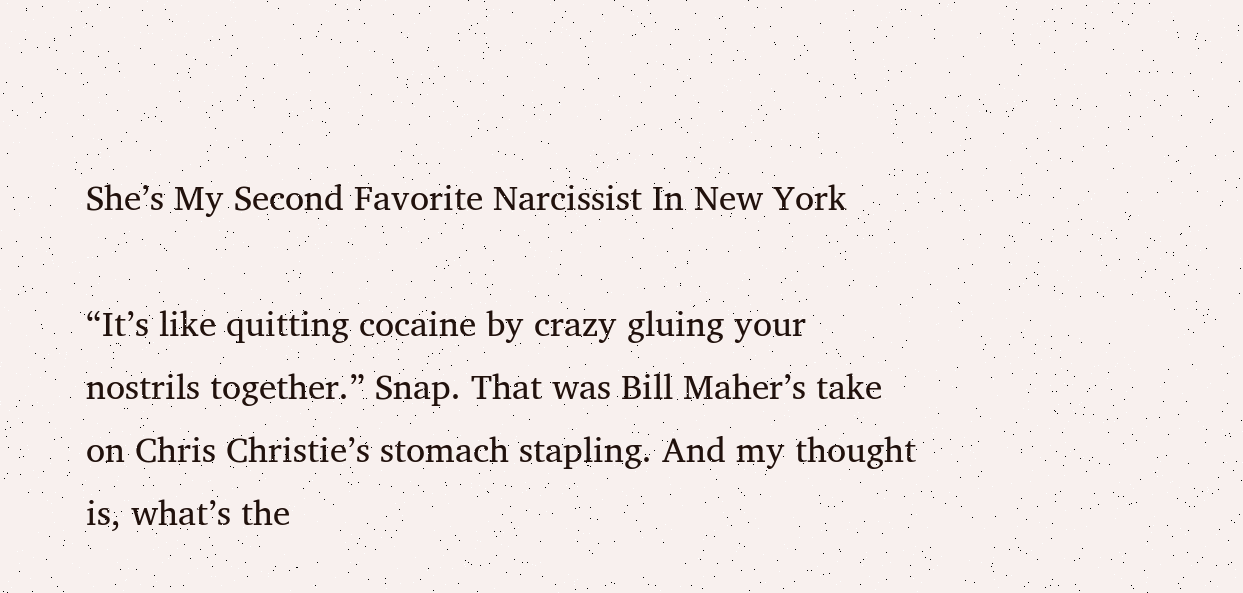She’s My Second Favorite Narcissist In New York

“It’s like quitting cocaine by crazy gluing your nostrils together.” Snap. That was Bill Maher’s take on Chris Christie’s stomach stapling. And my thought is, what’s the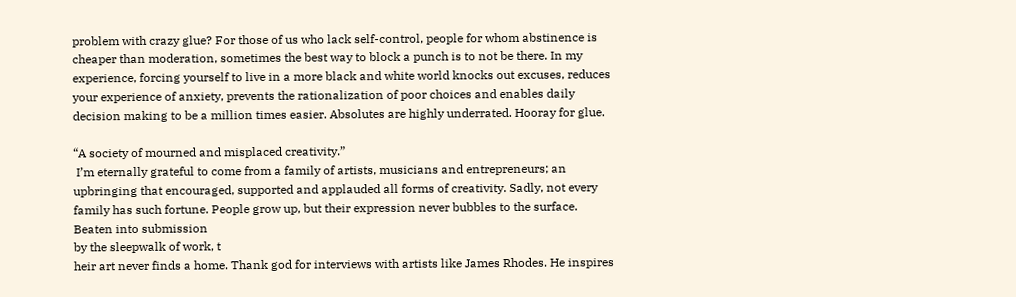problem with crazy glue? For those of us who lack self-control, people for whom abstinence is cheaper than moderation, sometimes the best way to block a punch is to not be there. In my experience, forcing yourself to live in a more black and white world knocks out excuses, reduces your experience of anxiety, prevents the rationalization of poor choices and enables daily decision making to be a million times easier. Absolutes are highly underrated. Hooray for glue.

“A society of mourned and misplaced creativity.”
 I’m eternally grateful to come from a family of artists, musicians and entrepreneurs; an
upbringing that encouraged, supported and applauded all forms of creativity. Sadly, not every family has such fortune. People grow up, but their expression never bubbles to the surface. Beaten into submission
by the sleepwalk of work, t
heir art never finds a home. Thank god for interviews with artists like James Rhodes. He inspires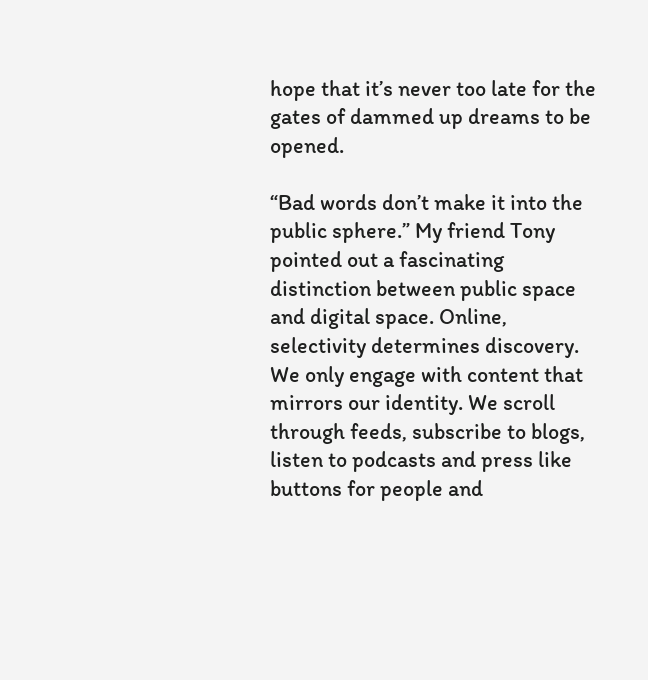hope that it’s never too late for the gates of dammed up dreams to be opened.

“Bad words don’t make it into the public sphere.” My friend Tony pointed out a fascinating distinction between public space and digital space. Online, selectivity determines discovery. We only engage with content that mirrors our identity. We scroll through feeds, subscribe to blogs, listen to podcasts and press like buttons for people and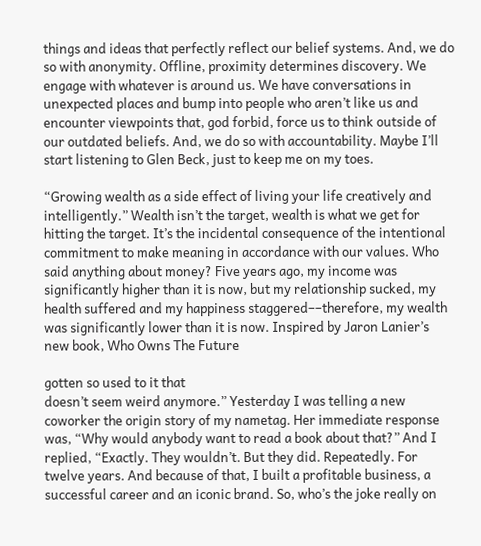things and ideas that perfectly reflect our belief systems. And, we do so with anonymity. Offline, proximity determines discovery. We engage with whatever is around us. We have conversations in unexpected places and bump into people who aren’t like us and encounter viewpoints that, god forbid, force us to think outside of our outdated beliefs. And, we do so with accountability. Maybe I’ll start listening to Glen Beck, just to keep me on my toes.

“Growing wealth as a side effect of living your life creatively and intelligently.” Wealth isn’t the target, wealth is what we get for hitting the target. It’s the incidental consequence of the intentional commitment to make meaning in accordance with our values. Who said anything about money? Five years ago, my income was significantly higher than it is now, but my relationship sucked, my health suffered and my happiness staggered––therefore, my wealth was significantly lower than it is now. Inspired by Jaron Lanier’s new book, Who Owns The Future

gotten so used to it that
doesn’t seem weird anymore.” Yesterday I was telling a new coworker the origin story of my nametag. Her immediate response was, “Why would anybody want to read a book about that?” And I replied, “Exactly. They wouldn’t. But they did. Repeatedly. For twelve years. And because of that, I built a profitable business, a successful career and an iconic brand. So, who’s the joke really on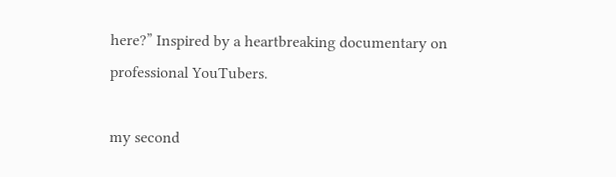here?” Inspired by a heartbreaking documentary on professional YouTubers.

my second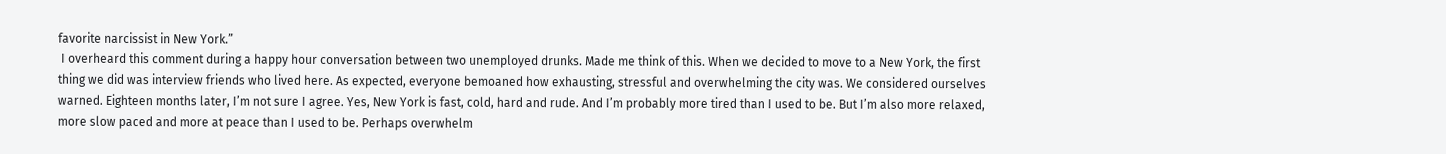favorite narcissist in New York.”
 I overheard this comment during a happy hour conversation between two unemployed drunks. Made me think of this. When we decided to move to a New York, the first thing we did was interview friends who lived here. As expected, everyone bemoaned how exhausting, stressful and overwhelming the city was. We considered ourselves warned. Eighteen months later, I’m not sure I agree. Yes, New York is fast, cold, hard and rude. And I’m probably more tired than I used to be. But I’m also more relaxed, more slow paced and more at peace than I used to be. Perhaps overwhelm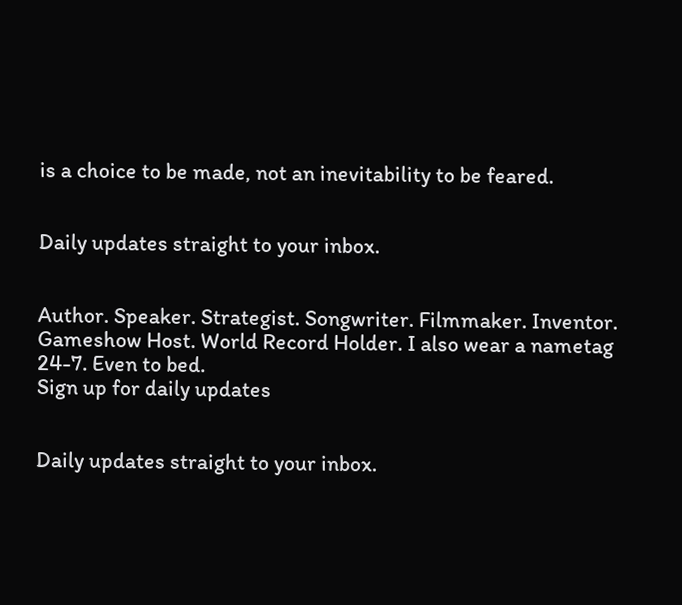is a choice to be made, not an inevitability to be feared.


Daily updates straight to your inbox.


Author. Speaker. Strategist. Songwriter. Filmmaker. Inventor. Gameshow Host. World Record Holder. I also wear a nametag 24-7. Even to bed.
Sign up for daily updates


Daily updates straight to your inbox.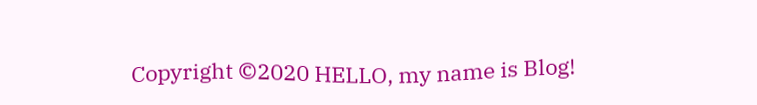Copyright ©2020 HELLO, my name is Blog!